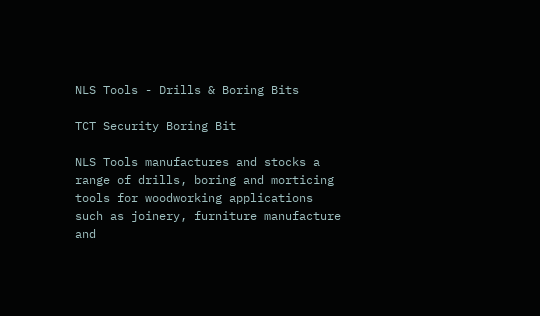NLS Tools - Drills & Boring Bits

TCT Security Boring Bit

NLS Tools manufactures and stocks a range of drills, boring and morticing tools for woodworking applications such as joinery, furniture manufacture and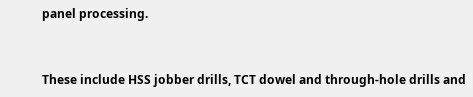panel processing.


These include HSS jobber drills, TCT dowel and through-hole drills and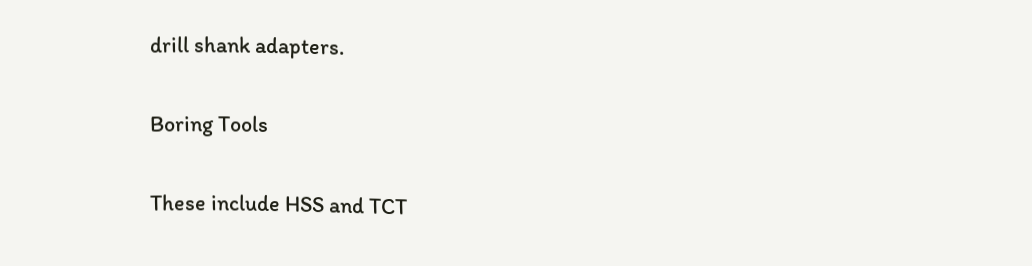drill shank adapters.

Boring Tools

These include HSS and TCT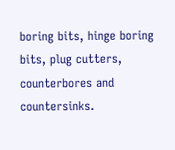boring bits, hinge boring bits, plug cutters, counterbores and countersinks.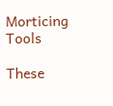Morticing Tools

These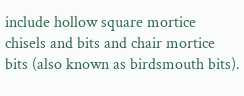include hollow square mortice chisels and bits and chair mortice bits (also known as birdsmouth bits).